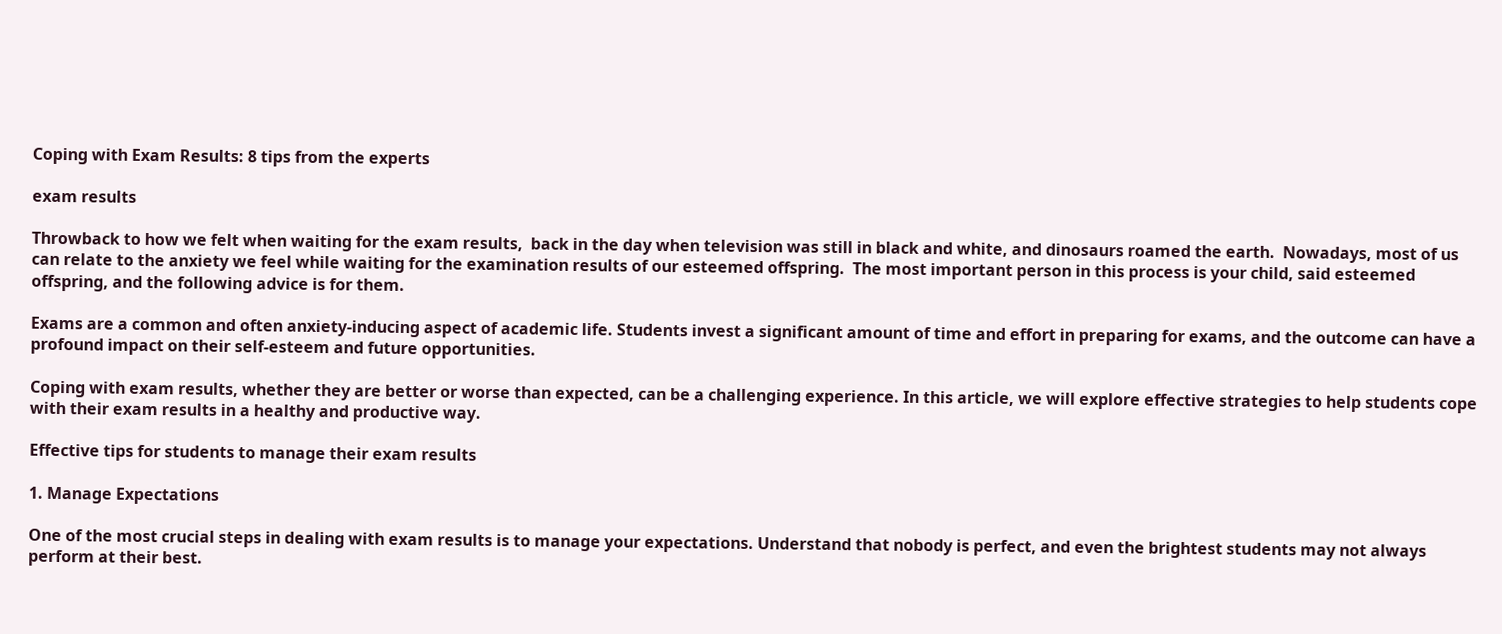Coping with Exam Results: 8 tips from the experts

exam results

Throwback to how we felt when waiting for the exam results,  back in the day when television was still in black and white, and dinosaurs roamed the earth.  Nowadays, most of us can relate to the anxiety we feel while waiting for the examination results of our esteemed offspring.  The most important person in this process is your child, said esteemed offspring, and the following advice is for them.

Exams are a common and often anxiety-inducing aspect of academic life. Students invest a significant amount of time and effort in preparing for exams, and the outcome can have a profound impact on their self-esteem and future opportunities.

Coping with exam results, whether they are better or worse than expected, can be a challenging experience. In this article, we will explore effective strategies to help students cope with their exam results in a healthy and productive way.

Effective tips for students to manage their exam results

1. Manage Expectations

One of the most crucial steps in dealing with exam results is to manage your expectations. Understand that nobody is perfect, and even the brightest students may not always perform at their best.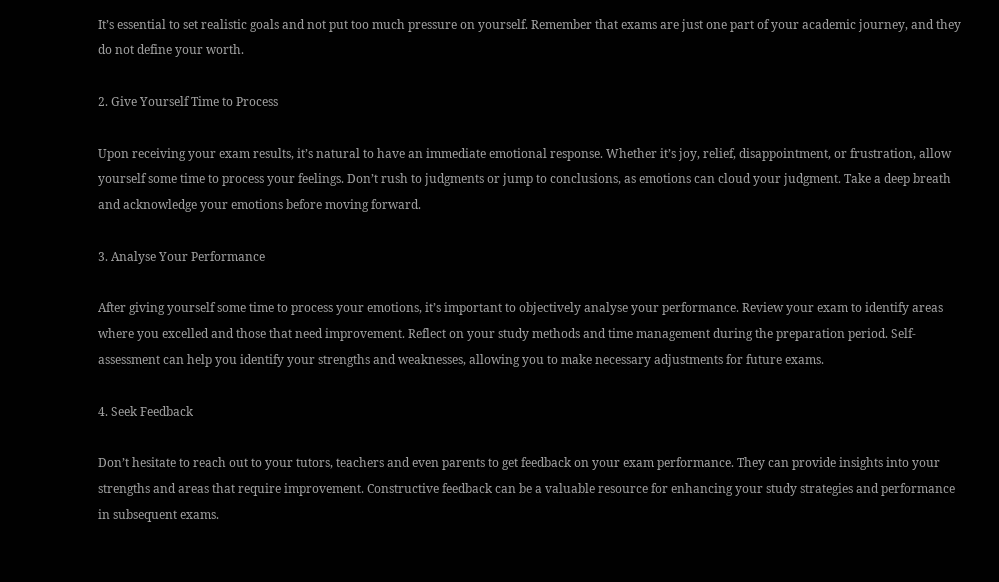It’s essential to set realistic goals and not put too much pressure on yourself. Remember that exams are just one part of your academic journey, and they do not define your worth.

2. Give Yourself Time to Process

Upon receiving your exam results, it’s natural to have an immediate emotional response. Whether it’s joy, relief, disappointment, or frustration, allow yourself some time to process your feelings. Don’t rush to judgments or jump to conclusions, as emotions can cloud your judgment. Take a deep breath and acknowledge your emotions before moving forward.

3. Analyse Your Performance

After giving yourself some time to process your emotions, it’s important to objectively analyse your performance. Review your exam to identify areas where you excelled and those that need improvement. Reflect on your study methods and time management during the preparation period. Self-assessment can help you identify your strengths and weaknesses, allowing you to make necessary adjustments for future exams.

4. Seek Feedback

Don’t hesitate to reach out to your tutors, teachers and even parents to get feedback on your exam performance. They can provide insights into your strengths and areas that require improvement. Constructive feedback can be a valuable resource for enhancing your study strategies and performance in subsequent exams.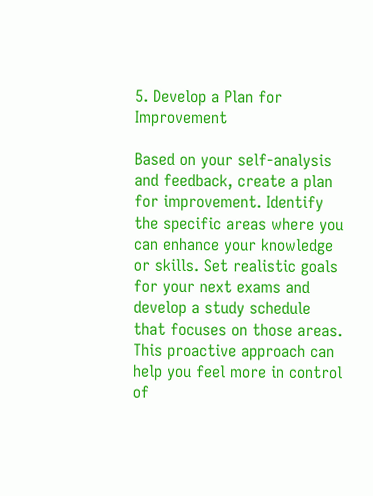5. Develop a Plan for Improvement

Based on your self-analysis and feedback, create a plan for improvement. Identify the specific areas where you can enhance your knowledge or skills. Set realistic goals for your next exams and develop a study schedule that focuses on those areas. This proactive approach can help you feel more in control of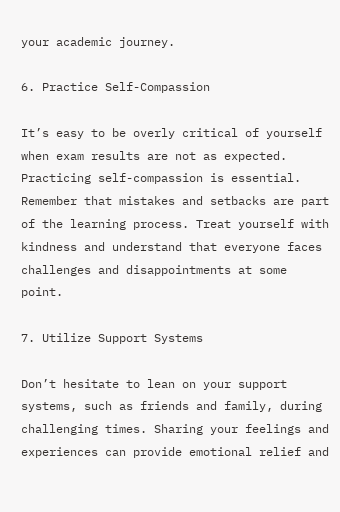your academic journey.

6. Practice Self-Compassion

It’s easy to be overly critical of yourself when exam results are not as expected. Practicing self-compassion is essential. Remember that mistakes and setbacks are part of the learning process. Treat yourself with kindness and understand that everyone faces challenges and disappointments at some point.

7. Utilize Support Systems

Don’t hesitate to lean on your support systems, such as friends and family, during challenging times. Sharing your feelings and experiences can provide emotional relief and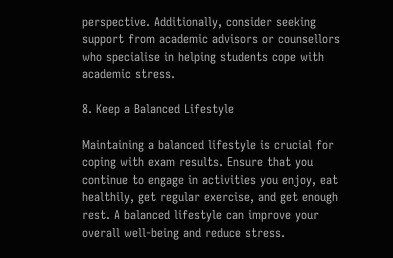perspective. Additionally, consider seeking support from academic advisors or counsellors who specialise in helping students cope with academic stress.

8. Keep a Balanced Lifestyle

Maintaining a balanced lifestyle is crucial for coping with exam results. Ensure that you continue to engage in activities you enjoy, eat healthily, get regular exercise, and get enough rest. A balanced lifestyle can improve your overall well-being and reduce stress.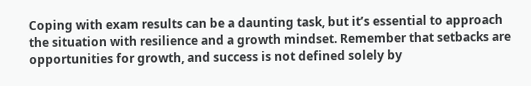Coping with exam results can be a daunting task, but it’s essential to approach the situation with resilience and a growth mindset. Remember that setbacks are opportunities for growth, and success is not defined solely by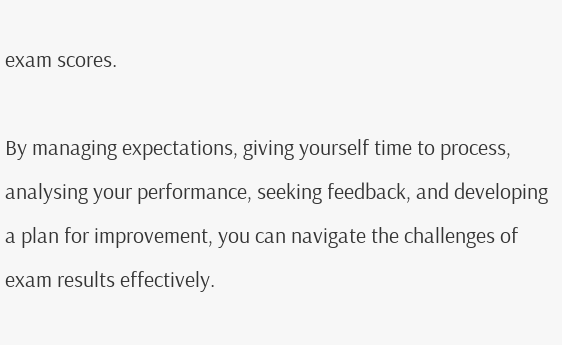exam scores.

By managing expectations, giving yourself time to process, analysing your performance, seeking feedback, and developing a plan for improvement, you can navigate the challenges of exam results effectively.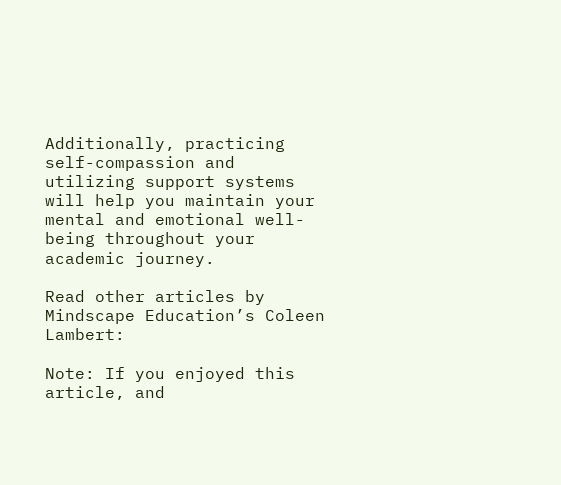Additionally, practicing self-compassion and utilizing support systems will help you maintain your mental and emotional well-being throughout your academic journey.

Read other articles by Mindscape Education’s Coleen Lambert:

Note: If you enjoyed this article, and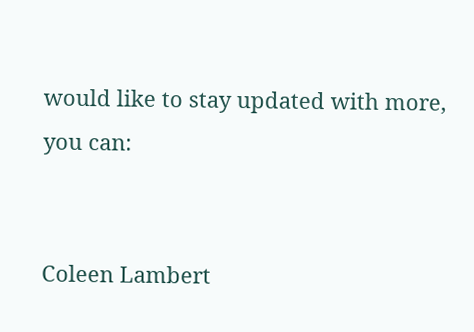would like to stay updated with more, you can:


Coleen Lambert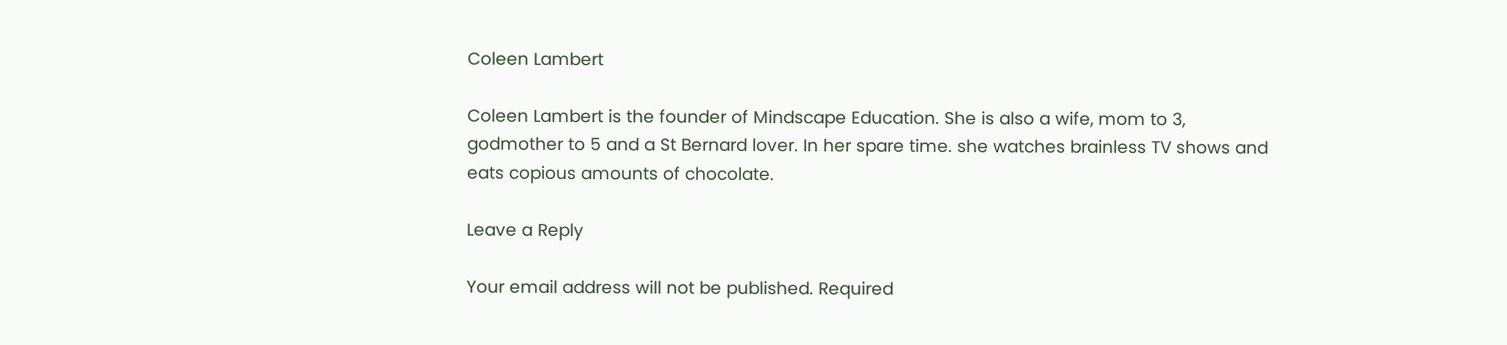Coleen Lambert

Coleen Lambert is the founder of Mindscape Education. She is also a wife, mom to 3, godmother to 5 and a St Bernard lover. In her spare time. she watches brainless TV shows and eats copious amounts of chocolate.

Leave a Reply

Your email address will not be published. Required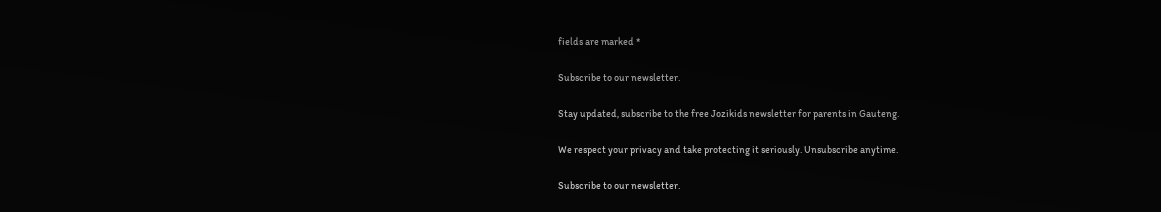fields are marked *

Subscribe to our newsletter.

Stay updated, subscribe to the free Jozikids newsletter for parents in Gauteng.

We respect your privacy and take protecting it seriously. Unsubscribe anytime.

Subscribe to our newsletter.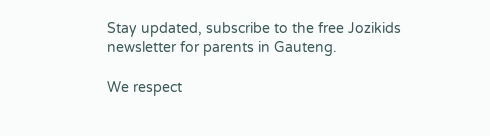Stay updated, subscribe to the free Jozikids newsletter for parents in Gauteng.

We respect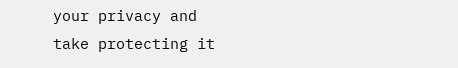your privacy and take protecting it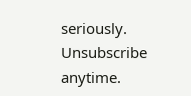seriously. Unsubscribe anytime.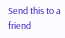Send this to a friend